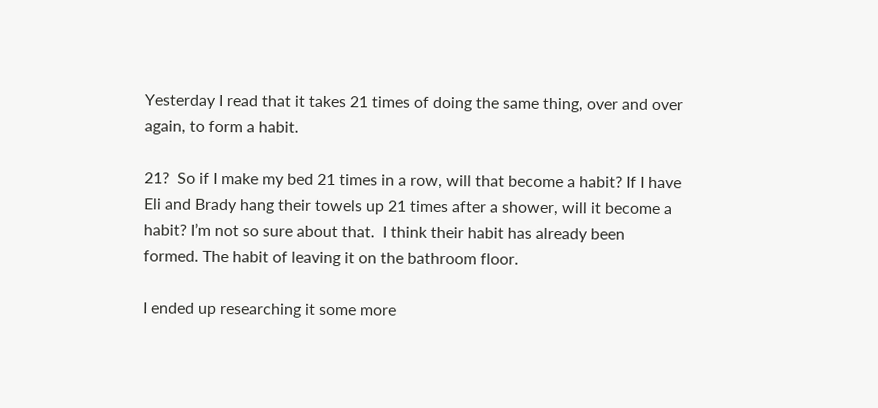Yesterday I read that it takes 21 times of doing the same thing, over and over again, to form a habit.

21?  So if I make my bed 21 times in a row, will that become a habit? If I have Eli and Brady hang their towels up 21 times after a shower, will it become a habit? I’m not so sure about that.  I think their habit has already been formed. The habit of leaving it on the bathroom floor.

I ended up researching it some more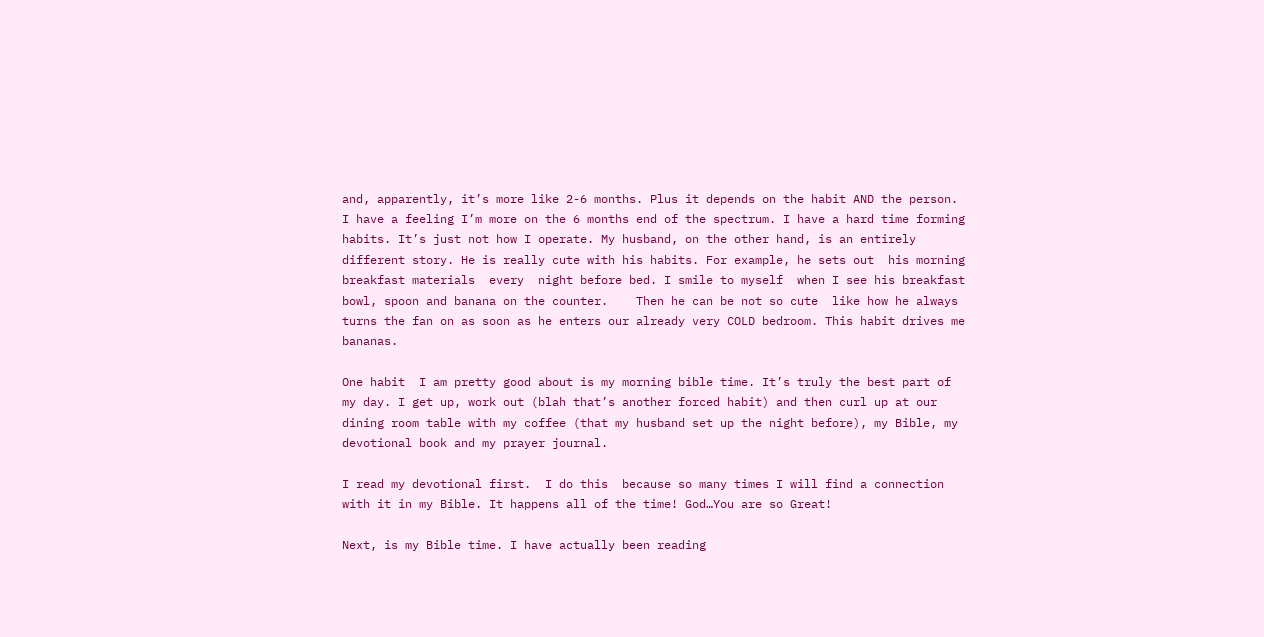and, apparently, it’s more like 2-6 months. Plus it depends on the habit AND the person. I have a feeling I’m more on the 6 months end of the spectrum. I have a hard time forming habits. It’s just not how I operate. My husband, on the other hand, is an entirely different story. He is really cute with his habits. For example, he sets out  his morning breakfast materials  every  night before bed. I smile to myself  when I see his breakfast bowl, spoon and banana on the counter.    Then he can be not so cute  like how he always turns the fan on as soon as he enters our already very COLD bedroom. This habit drives me bananas.

One habit  I am pretty good about is my morning bible time. It’s truly the best part of my day. I get up, work out (blah that’s another forced habit) and then curl up at our dining room table with my coffee (that my husband set up the night before), my Bible, my devotional book and my prayer journal.

I read my devotional first.  I do this  because so many times I will find a connection with it in my Bible. It happens all of the time! God…You are so Great!

Next, is my Bible time. I have actually been reading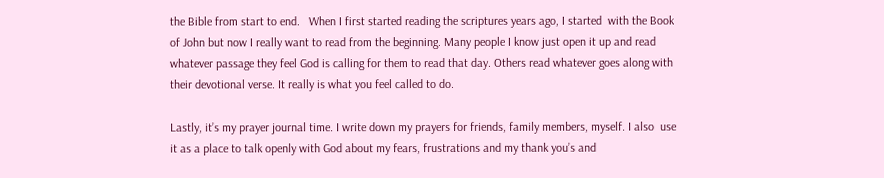the Bible from start to end.   When I first started reading the scriptures years ago, I started  with the Book of John but now I really want to read from the beginning. Many people I know just open it up and read whatever passage they feel God is calling for them to read that day. Others read whatever goes along with their devotional verse. It really is what you feel called to do.

Lastly, it’s my prayer journal time. I write down my prayers for friends, family members, myself. I also  use it as a place to talk openly with God about my fears, frustrations and my thank you’s and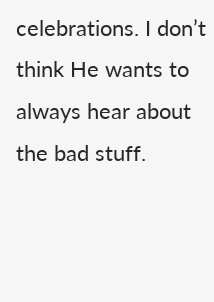celebrations. I don’t think He wants to always hear about the bad stuff.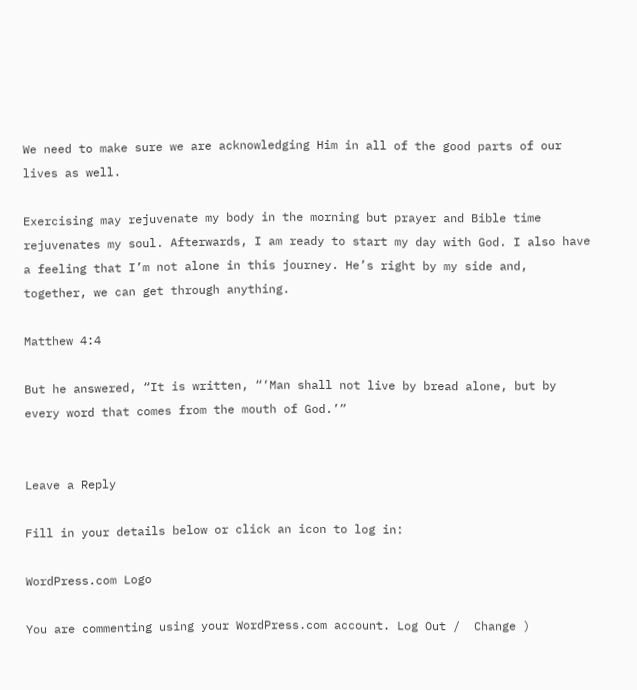We need to make sure we are acknowledging Him in all of the good parts of our lives as well.

Exercising may rejuvenate my body in the morning but prayer and Bible time rejuvenates my soul. Afterwards, I am ready to start my day with God. I also have a feeling that I’m not alone in this journey. He’s right by my side and, together, we can get through anything.

Matthew 4:4

But he answered, “It is written, “‘Man shall not live by bread alone, but by every word that comes from the mouth of God.’”


Leave a Reply

Fill in your details below or click an icon to log in:

WordPress.com Logo

You are commenting using your WordPress.com account. Log Out /  Change )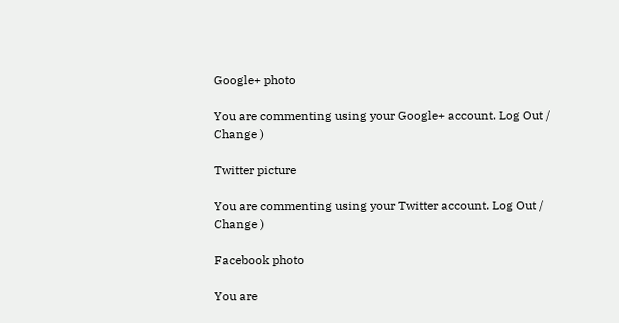Google+ photo

You are commenting using your Google+ account. Log Out /  Change )

Twitter picture

You are commenting using your Twitter account. Log Out /  Change )

Facebook photo

You are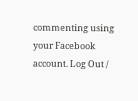commenting using your Facebook account. Log Out /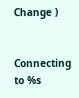Change )


Connecting to %s